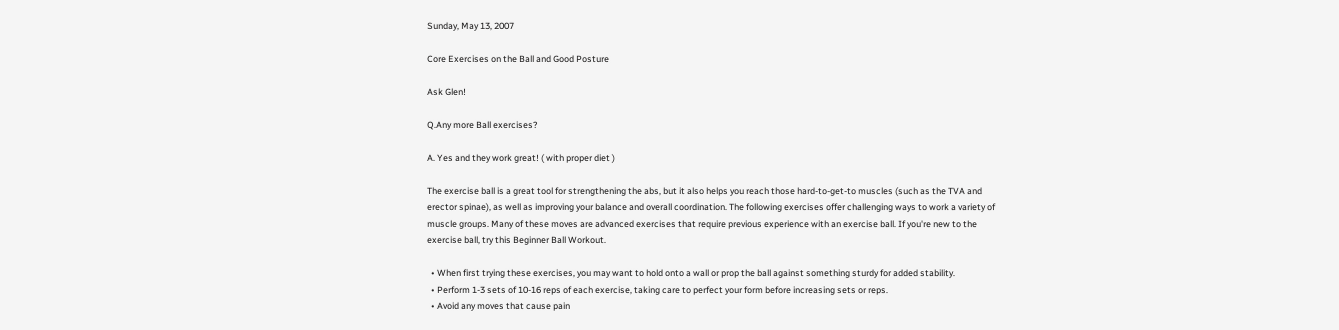Sunday, May 13, 2007

Core Exercises on the Ball and Good Posture

Ask Glen!

Q.Any more Ball exercises?

A. Yes and they work great! ( with proper diet )

The exercise ball is a great tool for strengthening the abs, but it also helps you reach those hard-to-get-to muscles (such as the TVA and erector spinae), as well as improving your balance and overall coordination. The following exercises offer challenging ways to work a variety of muscle groups. Many of these moves are advanced exercises that require previous experience with an exercise ball. If you're new to the exercise ball, try this Beginner Ball Workout.

  • When first trying these exercises, you may want to hold onto a wall or prop the ball against something sturdy for added stability.
  • Perform 1-3 sets of 10-16 reps of each exercise, taking care to perfect your form before increasing sets or reps.
  • Avoid any moves that cause pain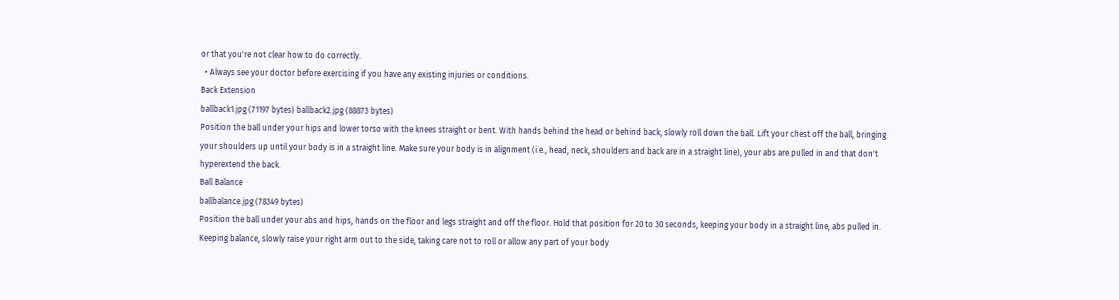or that you're not clear how to do correctly.
  • Always see your doctor before exercising if you have any existing injuries or conditions.
Back Extension
ballback1.jpg (71197 bytes) ballback2.jpg (88873 bytes)
Position the ball under your hips and lower torso with the knees straight or bent. With hands behind the head or behind back, slowly roll down the ball. Lift your chest off the ball, bringing your shoulders up until your body is in a straight line. Make sure your body is in alignment (i.e., head, neck, shoulders and back are in a straight line), your abs are pulled in and that don't hyperextend the back.
Ball Balance
ballbalance.jpg (78349 bytes)
Position the ball under your abs and hips, hands on the floor and legs straight and off the floor. Hold that position for 20 to 30 seconds, keeping your body in a straight line, abs pulled in. Keeping balance, slowly raise your right arm out to the side, taking care not to roll or allow any part of your body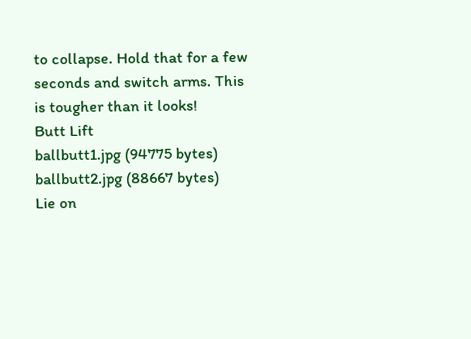to collapse. Hold that for a few seconds and switch arms. This is tougher than it looks!
Butt Lift
ballbutt1.jpg (94775 bytes)
ballbutt2.jpg (88667 bytes)
Lie on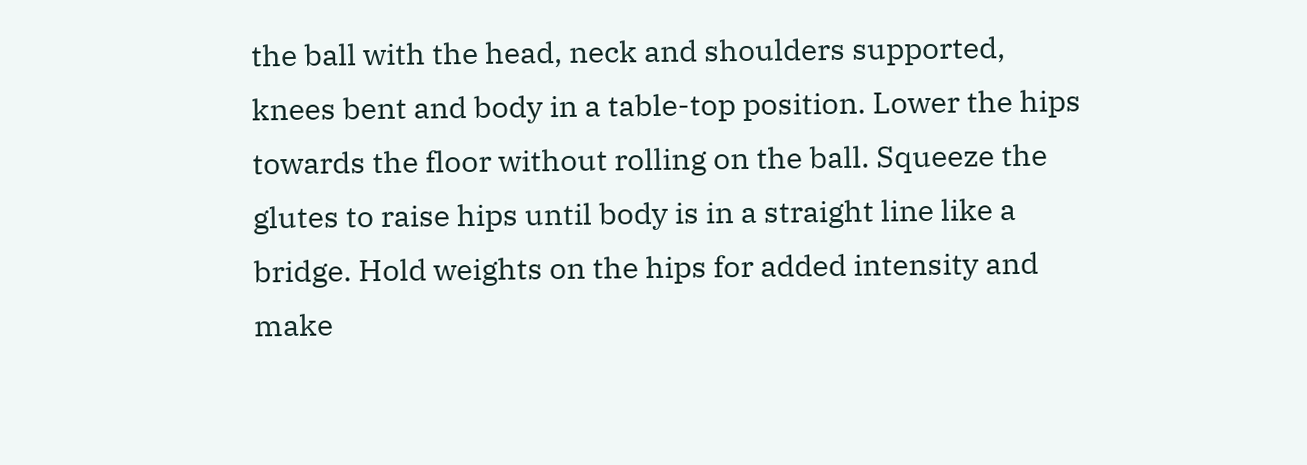the ball with the head, neck and shoulders supported, knees bent and body in a table-top position. Lower the hips towards the floor without rolling on the ball. Squeeze the glutes to raise hips until body is in a straight line like a bridge. Hold weights on the hips for added intensity and make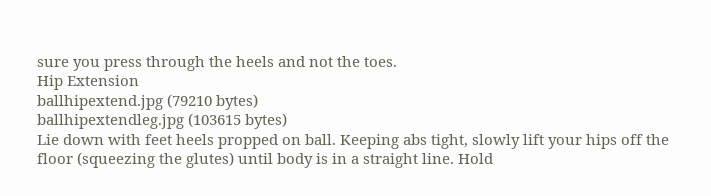sure you press through the heels and not the toes.
Hip Extension
ballhipextend.jpg (79210 bytes)
ballhipextendleg.jpg (103615 bytes)
Lie down with feet heels propped on ball. Keeping abs tight, slowly lift your hips off the floor (squeezing the glutes) until body is in a straight line. Hold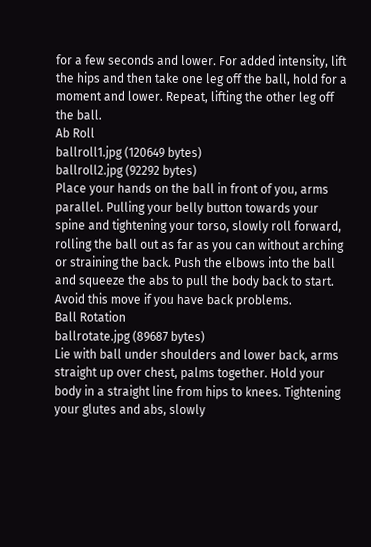for a few seconds and lower. For added intensity, lift the hips and then take one leg off the ball, hold for a moment and lower. Repeat, lifting the other leg off the ball.
Ab Roll
ballroll1.jpg (120649 bytes)
ballroll2.jpg (92292 bytes)
Place your hands on the ball in front of you, arms parallel. Pulling your belly button towards your spine and tightening your torso, slowly roll forward, rolling the ball out as far as you can without arching or straining the back. Push the elbows into the ball and squeeze the abs to pull the body back to start. Avoid this move if you have back problems.
Ball Rotation
ballrotate.jpg (89687 bytes)
Lie with ball under shoulders and lower back, arms straight up over chest, palms together. Hold your body in a straight line from hips to knees. Tightening your glutes and abs, slowly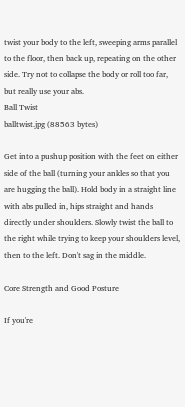twist your body to the left, sweeping arms parallel to the floor, then back up, repeating on the other side. Try not to collapse the body or roll too far, but really use your abs.
Ball Twist
balltwist.jpg (88563 bytes)

Get into a pushup position with the feet on either side of the ball (turning your ankles so that you are hugging the ball). Hold body in a straight line with abs pulled in, hips straight and hands directly under shoulders. Slowly twist the ball to the right while trying to keep your shoulders level, then to the left. Don't sag in the middle.

Core Strength and Good Posture

If you're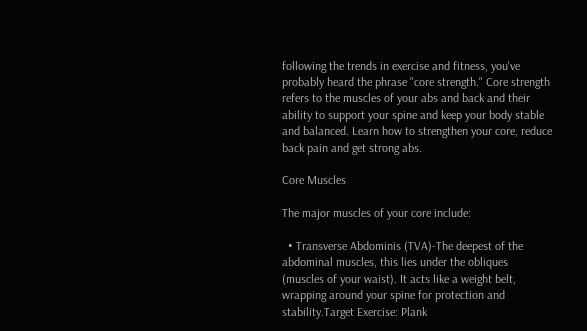following the trends in exercise and fitness, you've probably heard the phrase "core strength." Core strength refers to the muscles of your abs and back and their ability to support your spine and keep your body stable and balanced. Learn how to strengthen your core, reduce back pain and get strong abs.

Core Muscles

The major muscles of your core include:

  • Transverse Abdominis (TVA)-The deepest of the abdominal muscles, this lies under the obliques (muscles of your waist). It acts like a weight belt, wrapping around your spine for protection and stability.Target Exercise: Plank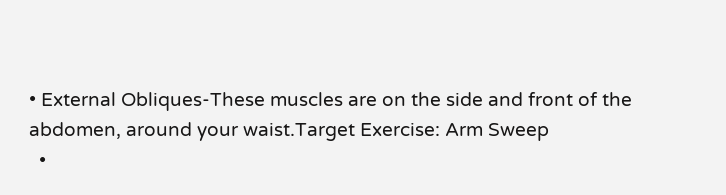• External Obliques-These muscles are on the side and front of the abdomen, around your waist.Target Exercise: Arm Sweep
  •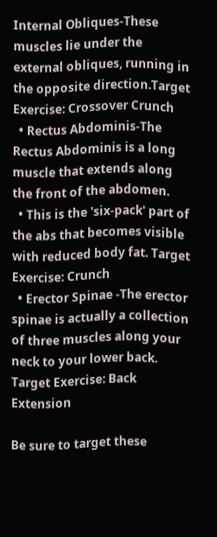Internal Obliques-These muscles lie under the external obliques, running in the opposite direction.Target Exercise: Crossover Crunch
  • Rectus Abdominis-The Rectus Abdominis is a long muscle that extends along the front of the abdomen.
  • This is the 'six-pack' part of the abs that becomes visible with reduced body fat. Target Exercise: Crunch
  • Erector Spinae -The erector spinae is actually a collection of three muscles along your neck to your lower back. Target Exercise: Back Extension

Be sure to target these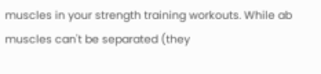muscles in your strength training workouts. While ab muscles can't be separated (they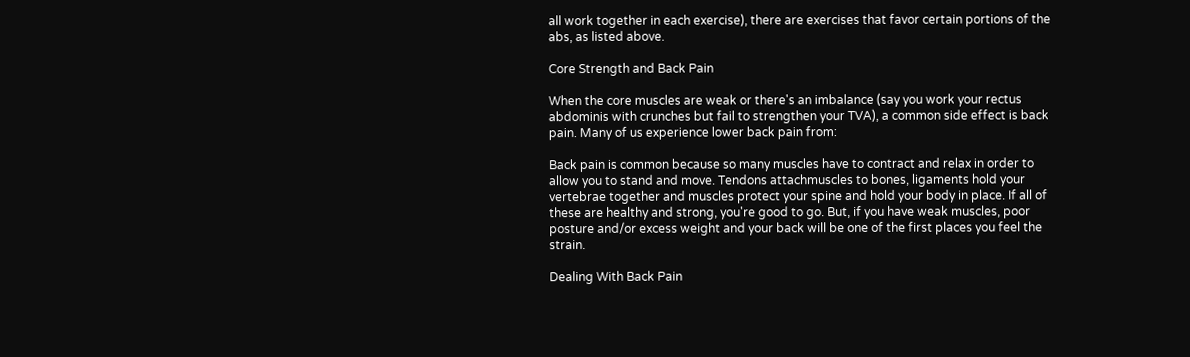all work together in each exercise), there are exercises that favor certain portions of the abs, as listed above.

Core Strength and Back Pain

When the core muscles are weak or there's an imbalance (say you work your rectus abdominis with crunches but fail to strengthen your TVA), a common side effect is back pain. Many of us experience lower back pain from:

Back pain is common because so many muscles have to contract and relax in order to allow you to stand and move. Tendons attachmuscles to bones, ligaments hold your vertebrae together and muscles protect your spine and hold your body in place. If all of these are healthy and strong, you're good to go. But, if you have weak muscles, poor posture and/or excess weight and your back will be one of the first places you feel the strain.

Dealing With Back Pain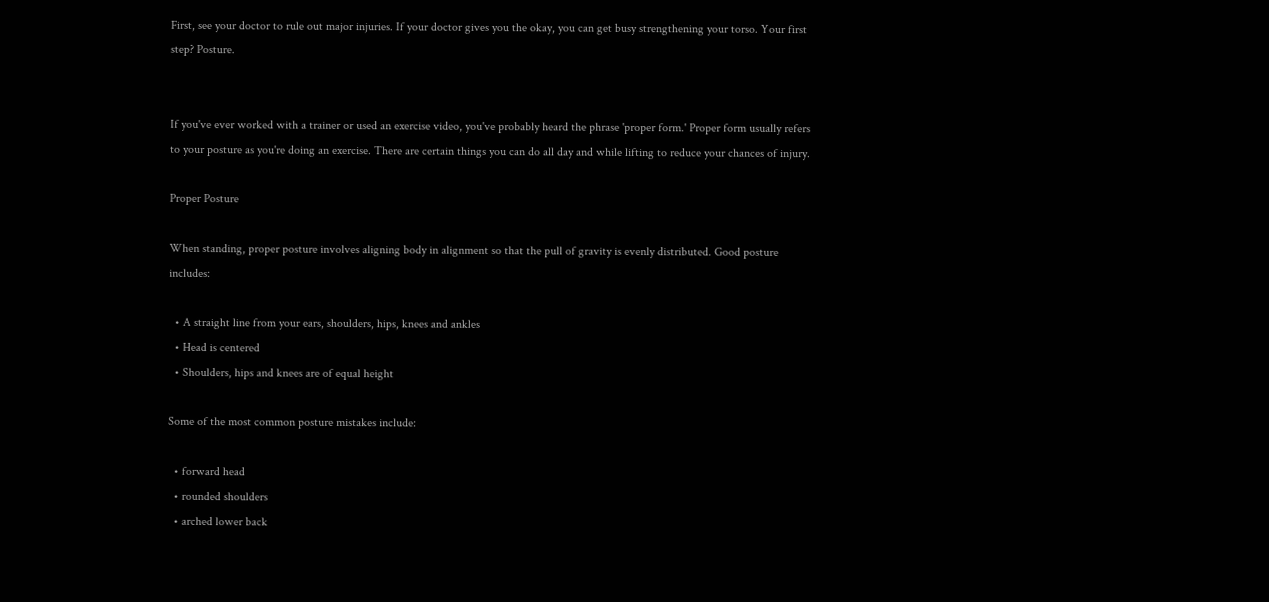First, see your doctor to rule out major injuries. If your doctor gives you the okay, you can get busy strengthening your torso. Your first step? Posture.


If you've ever worked with a trainer or used an exercise video, you've probably heard the phrase 'proper form.' Proper form usually refers to your posture as you're doing an exercise. There are certain things you can do all day and while lifting to reduce your chances of injury.

Proper Posture

When standing, proper posture involves aligning body in alignment so that the pull of gravity is evenly distributed. Good posture includes:

  • A straight line from your ears, shoulders, hips, knees and ankles
  • Head is centered
  • Shoulders, hips and knees are of equal height

Some of the most common posture mistakes include:

  • forward head
  • rounded shoulders
  • arched lower back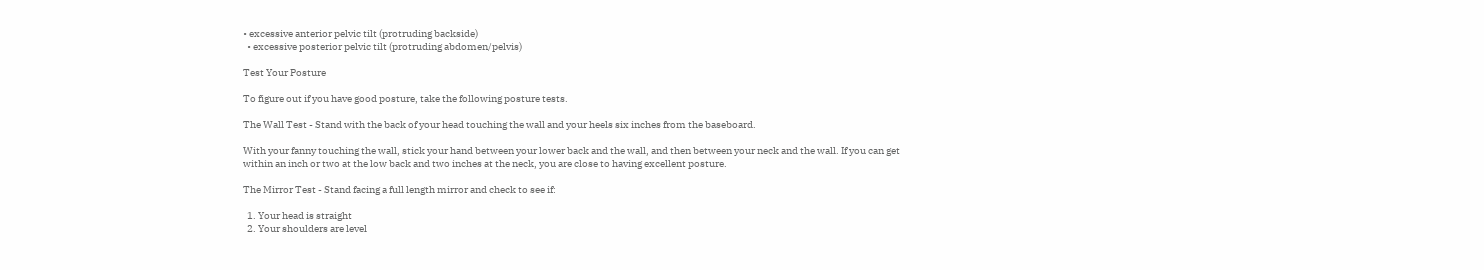• excessive anterior pelvic tilt (protruding backside)
  • excessive posterior pelvic tilt (protruding abdomen/pelvis)

Test Your Posture

To figure out if you have good posture, take the following posture tests.

The Wall Test - Stand with the back of your head touching the wall and your heels six inches from the baseboard.

With your fanny touching the wall, stick your hand between your lower back and the wall, and then between your neck and the wall. If you can get within an inch or two at the low back and two inches at the neck, you are close to having excellent posture.

The Mirror Test - Stand facing a full length mirror and check to see if:

  1. Your head is straight
  2. Your shoulders are level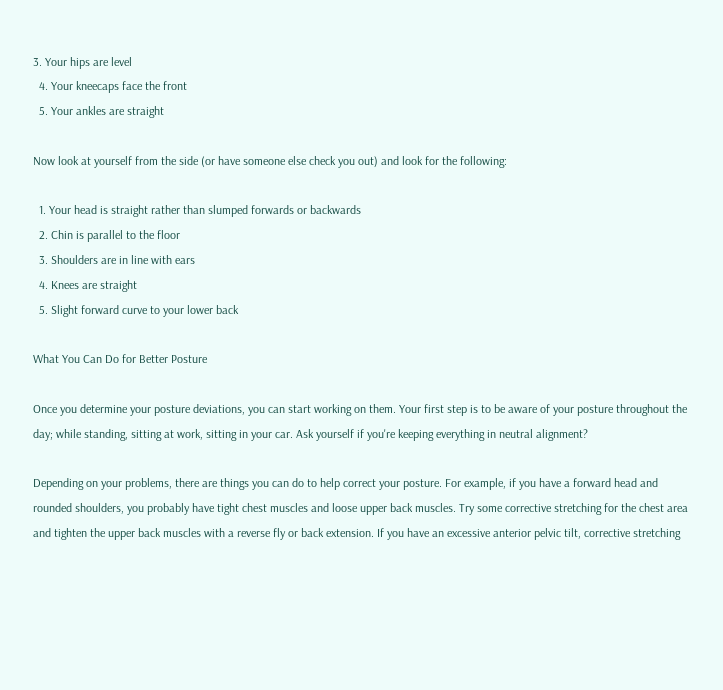3. Your hips are level
  4. Your kneecaps face the front
  5. Your ankles are straight

Now look at yourself from the side (or have someone else check you out) and look for the following:

  1. Your head is straight rather than slumped forwards or backwards
  2. Chin is parallel to the floor
  3. Shoulders are in line with ears
  4. Knees are straight
  5. Slight forward curve to your lower back

What You Can Do for Better Posture

Once you determine your posture deviations, you can start working on them. Your first step is to be aware of your posture throughout the day; while standing, sitting at work, sitting in your car. Ask yourself if you're keeping everything in neutral alignment?

Depending on your problems, there are things you can do to help correct your posture. For example, if you have a forward head and rounded shoulders, you probably have tight chest muscles and loose upper back muscles. Try some corrective stretching for the chest area and tighten the upper back muscles with a reverse fly or back extension. If you have an excessive anterior pelvic tilt, corrective stretching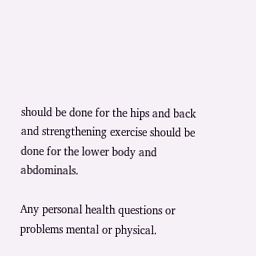should be done for the hips and back and strengthening exercise should be done for the lower body and abdominals.

Any personal health questions or problems mental or physical.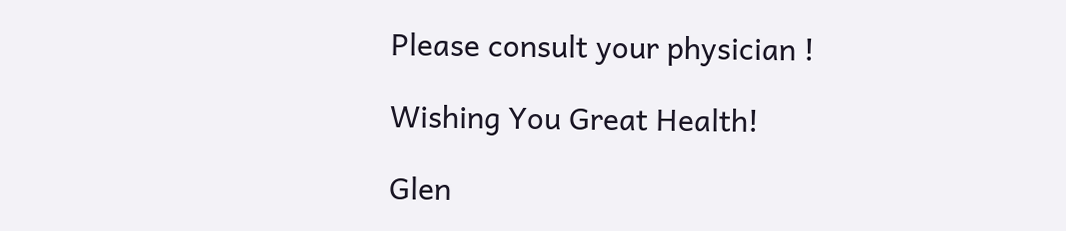Please consult your physician !

Wishing You Great Health!

Glen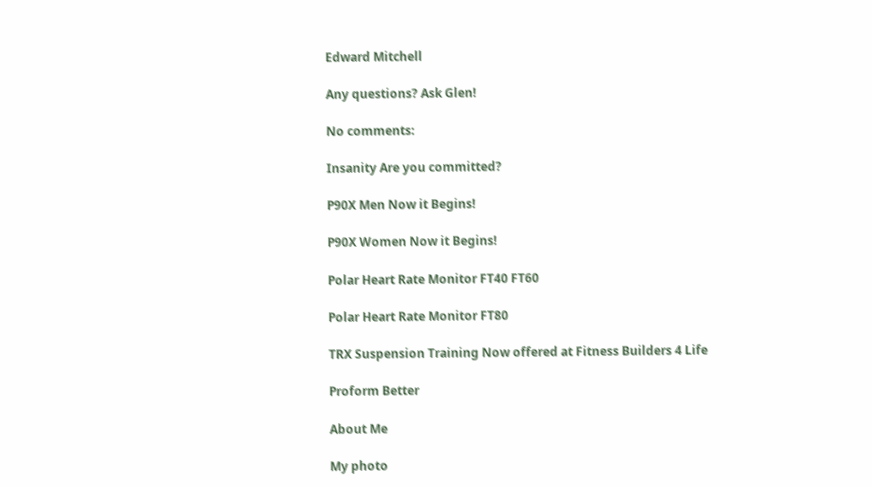Edward Mitchell

Any questions? Ask Glen!

No comments:

Insanity Are you committed?

P90X Men Now it Begins!

P90X Women Now it Begins!

Polar Heart Rate Monitor FT40 FT60

Polar Heart Rate Monitor FT80

TRX Suspension Training Now offered at Fitness Builders 4 Life

Proform Better

About Me

My photo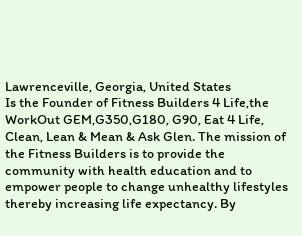Lawrenceville, Georgia, United States
Is the Founder of Fitness Builders 4 Life,the WorkOut GEM,G350,G180, G90, Eat 4 Life, Clean, Lean & Mean & Ask Glen. The mission of the Fitness Builders is to provide the community with health education and to empower people to change unhealthy lifestyles thereby increasing life expectancy. By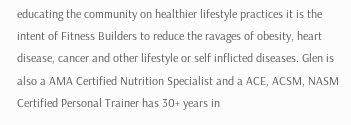educating the community on healthier lifestyle practices it is the intent of Fitness Builders to reduce the ravages of obesity, heart disease, cancer and other lifestyle or self inflicted diseases. Glen is also a AMA Certified Nutrition Specialist and a ACE, ACSM, NASM Certified Personal Trainer has 30+ years in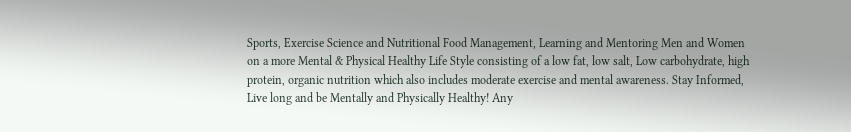Sports, Exercise Science and Nutritional Food Management, Learning and Mentoring Men and Women on a more Mental & Physical Healthy Life Style consisting of a low fat, low salt, Low carbohydrate, high protein, organic nutrition which also includes moderate exercise and mental awareness. Stay Informed, Live long and be Mentally and Physically Healthy! Any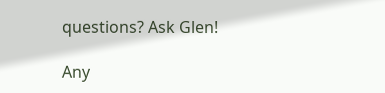questions? Ask Glen!

Any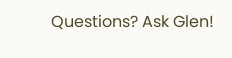Questions? Ask Glen!